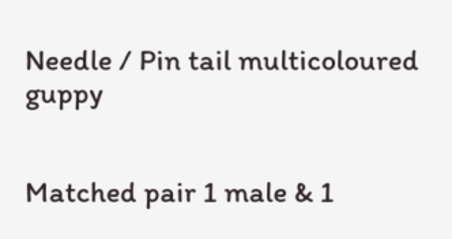Needle / Pin tail multicoloured guppy


Matched pair 1 male & 1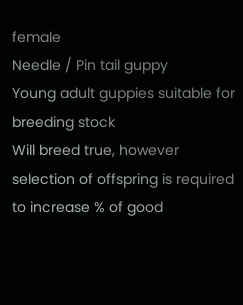female
Needle / Pin tail guppy
Young adult guppies suitable for breeding stock
Will breed true, however selection of offspring is required to increase % of good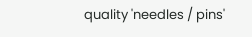quality 'needles / pins'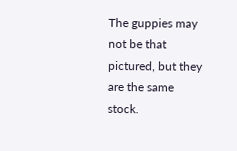The guppies may not be that pictured, but they are the same stock.